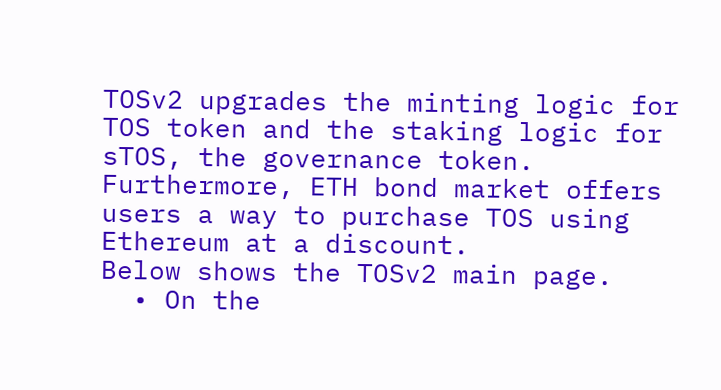TOSv2 upgrades the minting logic for TOS token and the staking logic for sTOS, the governance token. Furthermore, ETH bond market offers users a way to purchase TOS using Ethereum at a discount.
Below shows the TOSv2 main page.
  • On the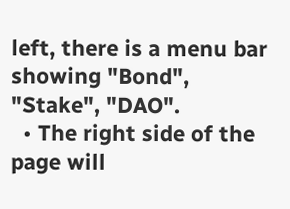left, there is a menu bar showing "Bond", "Stake", "DAO".
  • The right side of the page will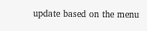update based on the menu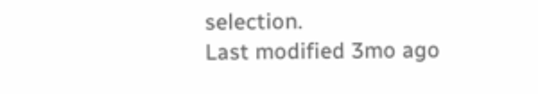selection.
Last modified 3mo ago